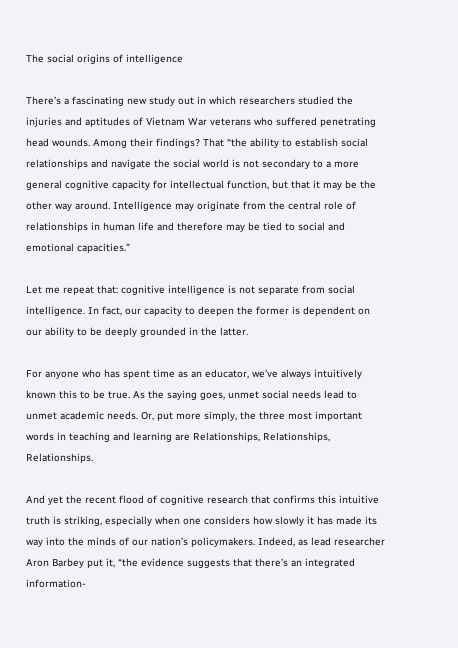The social origins of intelligence

There’s a fascinating new study out in which researchers studied the injuries and aptitudes of Vietnam War veterans who suffered penetrating head wounds. Among their findings? That “the ability to establish social relationships and navigate the social world is not secondary to a more general cognitive capacity for intellectual function, but that it may be the other way around. Intelligence may originate from the central role of relationships in human life and therefore may be tied to social and emotional capacities.”

Let me repeat that: cognitive intelligence is not separate from social intelligence. In fact, our capacity to deepen the former is dependent on our ability to be deeply grounded in the latter.

For anyone who has spent time as an educator, we’ve always intuitively known this to be true. As the saying goes, unmet social needs lead to unmet academic needs. Or, put more simply, the three most important words in teaching and learning are Relationships, Relationships, Relationships.

And yet the recent flood of cognitive research that confirms this intuitive truth is striking, especially when one considers how slowly it has made its way into the minds of our nation’s policymakers. Indeed, as lead researcher Aron Barbey put it, “the evidence suggests that there’s an integrated information-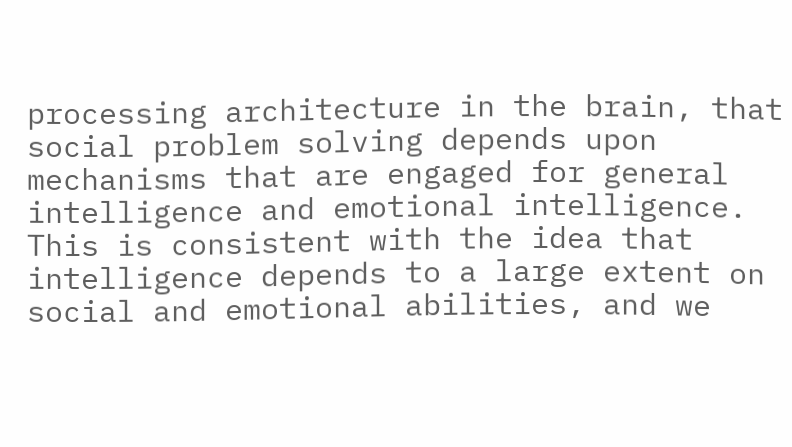processing architecture in the brain, that social problem solving depends upon mechanisms that are engaged for general intelligence and emotional intelligence. This is consistent with the idea that intelligence depends to a large extent on social and emotional abilities, and we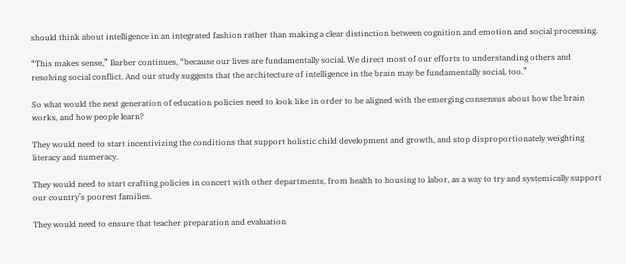should think about intelligence in an integrated fashion rather than making a clear distinction between cognition and emotion and social processing.

“This makes sense,” Barber continues, “because our lives are fundamentally social. We direct most of our efforts to understanding others and resolving social conflict. And our study suggests that the architecture of intelligence in the brain may be fundamentally social, too.”

So what would the next generation of education policies need to look like in order to be aligned with the emerging consensus about how the brain works, and how people learn?

They would need to start incentivizing the conditions that support holistic child development and growth, and stop disproportionately weighting literacy and numeracy.

They would need to start crafting policies in concert with other departments, from health to housing to labor, as a way to try and systemically support our country’s poorest families.

They would need to ensure that teacher preparation and evaluation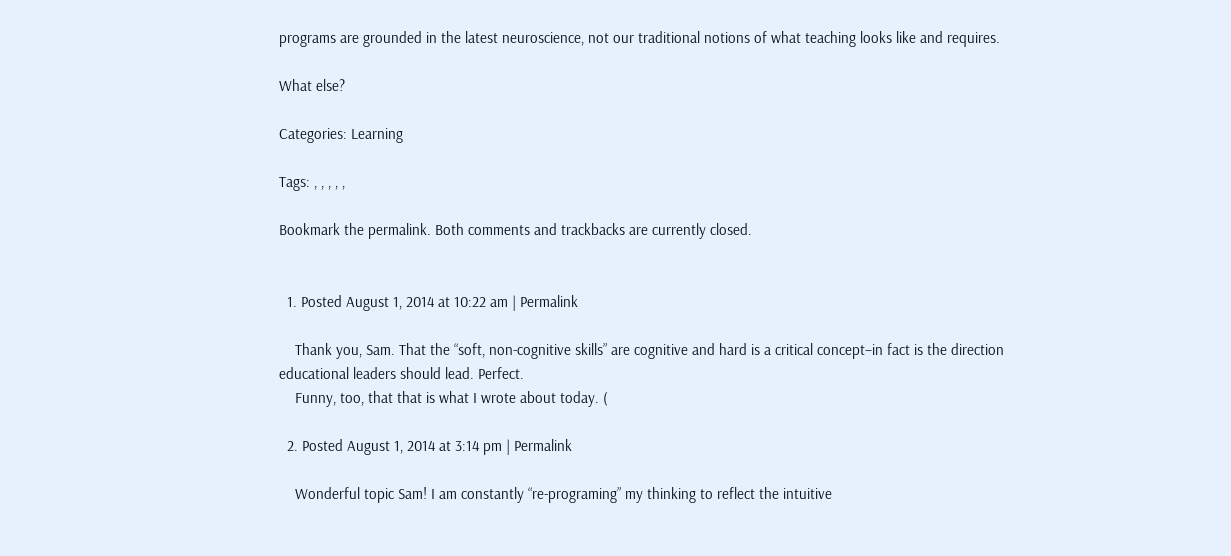programs are grounded in the latest neuroscience, not our traditional notions of what teaching looks like and requires.

What else?

Categories: Learning

Tags: , , , , ,

Bookmark the permalink. Both comments and trackbacks are currently closed.


  1. Posted August 1, 2014 at 10:22 am | Permalink

    Thank you, Sam. That the “soft, non-cognitive skills” are cognitive and hard is a critical concept–in fact is the direction educational leaders should lead. Perfect.
    Funny, too, that that is what I wrote about today. (

  2. Posted August 1, 2014 at 3:14 pm | Permalink

    Wonderful topic Sam! I am constantly “re-programing” my thinking to reflect the intuitive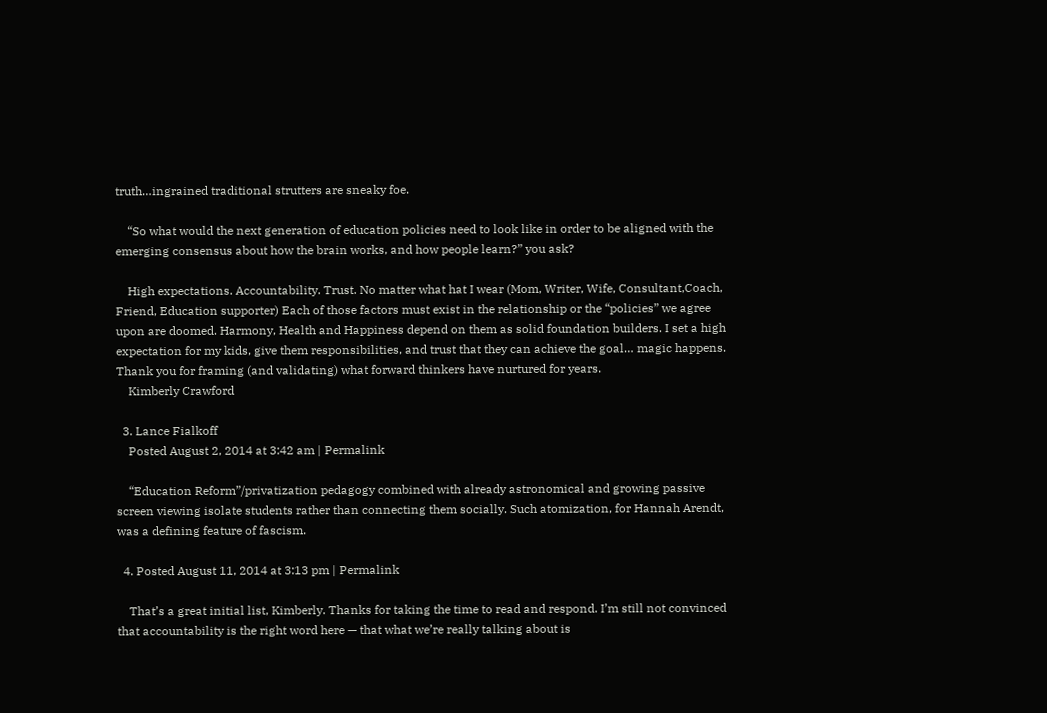truth…ingrained traditional strutters are sneaky foe.

    “So what would the next generation of education policies need to look like in order to be aligned with the emerging consensus about how the brain works, and how people learn?” you ask?

    High expectations. Accountability. Trust. No matter what hat I wear (Mom, Writer, Wife, Consultant,Coach, Friend, Education supporter) Each of those factors must exist in the relationship or the “policies” we agree upon are doomed. Harmony, Health and Happiness depend on them as solid foundation builders. I set a high expectation for my kids, give them responsibilities, and trust that they can achieve the goal… magic happens. Thank you for framing (and validating) what forward thinkers have nurtured for years.
    Kimberly Crawford

  3. Lance Fialkoff
    Posted August 2, 2014 at 3:42 am | Permalink

    “Education Reform”/privatization pedagogy combined with already astronomical and growing passive screen viewing isolate students rather than connecting them socially. Such atomization, for Hannah Arendt, was a defining feature of fascism.

  4. Posted August 11, 2014 at 3:13 pm | Permalink

    That’s a great initial list, Kimberly. Thanks for taking the time to read and respond. I’m still not convinced that accountability is the right word here — that what we’re really talking about is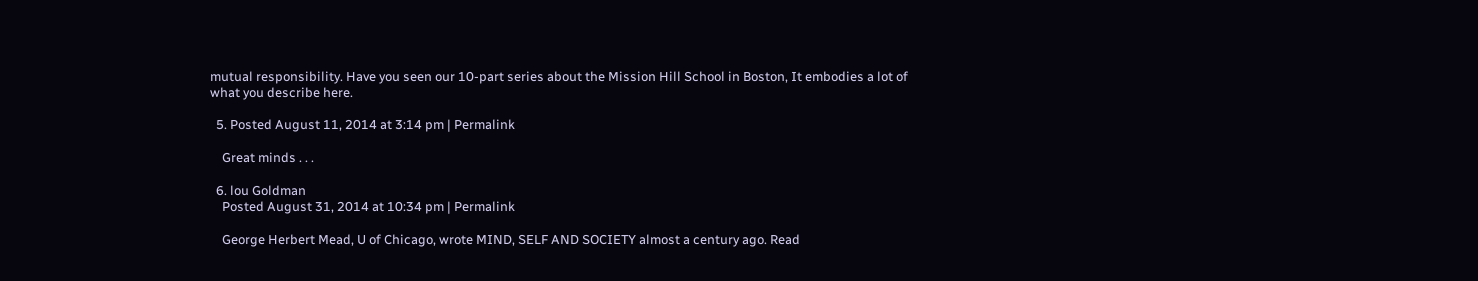mutual responsibility. Have you seen our 10-part series about the Mission Hill School in Boston, It embodies a lot of what you describe here.

  5. Posted August 11, 2014 at 3:14 pm | Permalink

    Great minds . . .

  6. lou Goldman
    Posted August 31, 2014 at 10:34 pm | Permalink

    George Herbert Mead, U of Chicago, wrote MIND, SELF AND SOCIETY almost a century ago. Read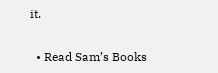it.

  • Read Sam’s Books